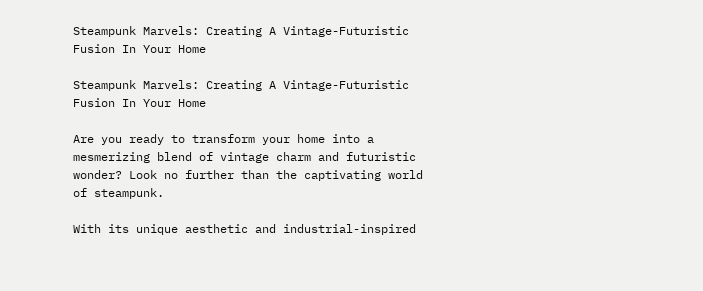Steampunk Marvels: Creating A Vintage-Futuristic Fusion In Your Home

Steampunk Marvels: Creating A Vintage-Futuristic Fusion In Your Home

Are you ready to transform your home into a mesmerizing blend of vintage charm and futuristic wonder? Look no further than the captivating world of steampunk.

With its unique aesthetic and industrial-inspired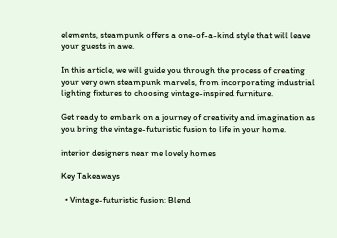elements, steampunk offers a one-of-a-kind style that will leave your guests in awe.

In this article, we will guide you through the process of creating your very own steampunk marvels, from incorporating industrial lighting fixtures to choosing vintage-inspired furniture.

Get ready to embark on a journey of creativity and imagination as you bring the vintage-futuristic fusion to life in your home.

interior designers near me lovely homes

Key Takeaways

  • Vintage-futuristic fusion: Blend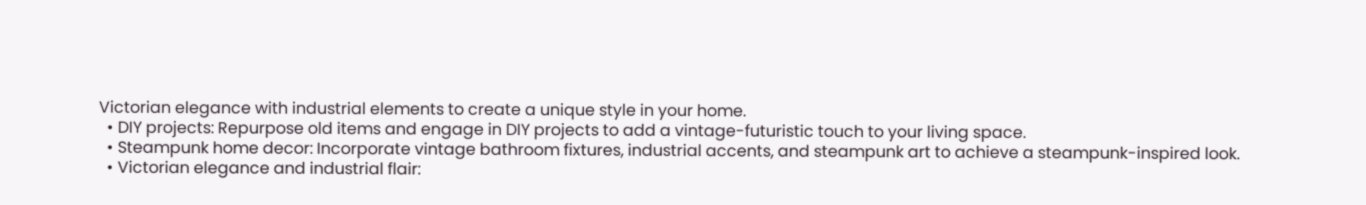Victorian elegance with industrial elements to create a unique style in your home.
  • DIY projects: Repurpose old items and engage in DIY projects to add a vintage-futuristic touch to your living space.
  • Steampunk home decor: Incorporate vintage bathroom fixtures, industrial accents, and steampunk art to achieve a steampunk-inspired look.
  • Victorian elegance and industrial flair: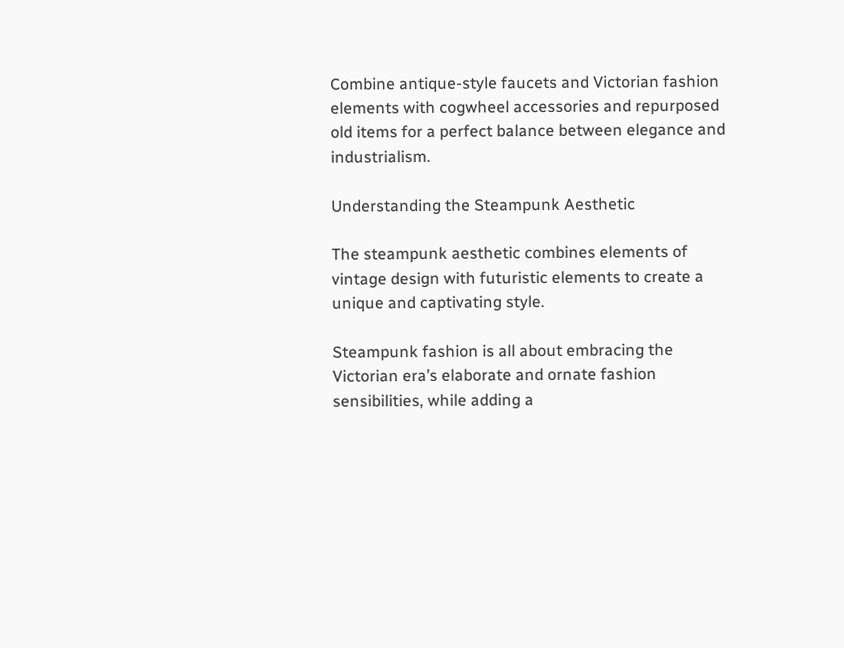Combine antique-style faucets and Victorian fashion elements with cogwheel accessories and repurposed old items for a perfect balance between elegance and industrialism.

Understanding the Steampunk Aesthetic

The steampunk aesthetic combines elements of vintage design with futuristic elements to create a unique and captivating style.

Steampunk fashion is all about embracing the Victorian era’s elaborate and ornate fashion sensibilities, while adding a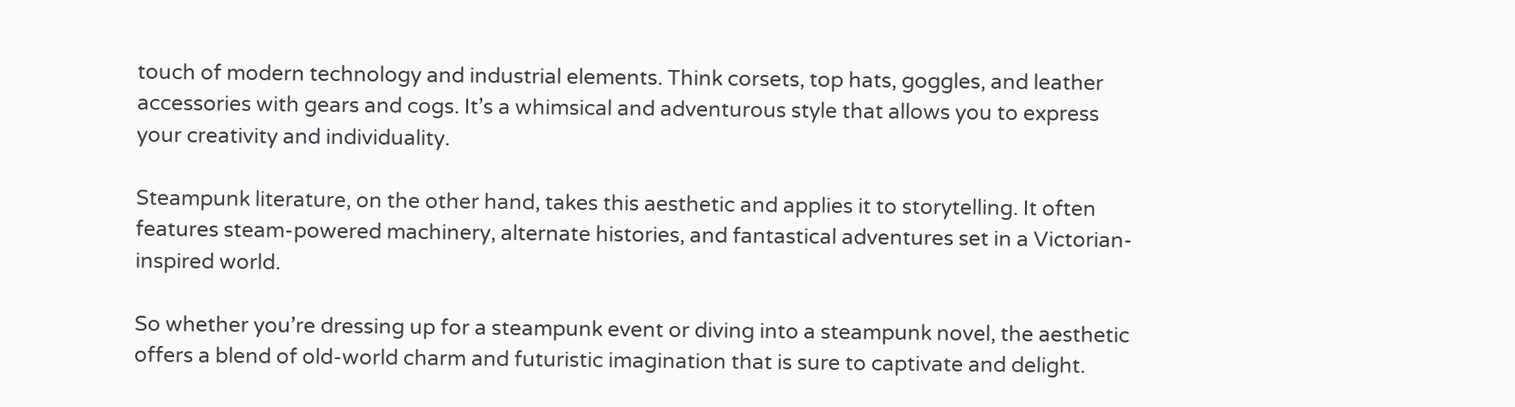touch of modern technology and industrial elements. Think corsets, top hats, goggles, and leather accessories with gears and cogs. It’s a whimsical and adventurous style that allows you to express your creativity and individuality.

Steampunk literature, on the other hand, takes this aesthetic and applies it to storytelling. It often features steam-powered machinery, alternate histories, and fantastical adventures set in a Victorian-inspired world.

So whether you’re dressing up for a steampunk event or diving into a steampunk novel, the aesthetic offers a blend of old-world charm and futuristic imagination that is sure to captivate and delight.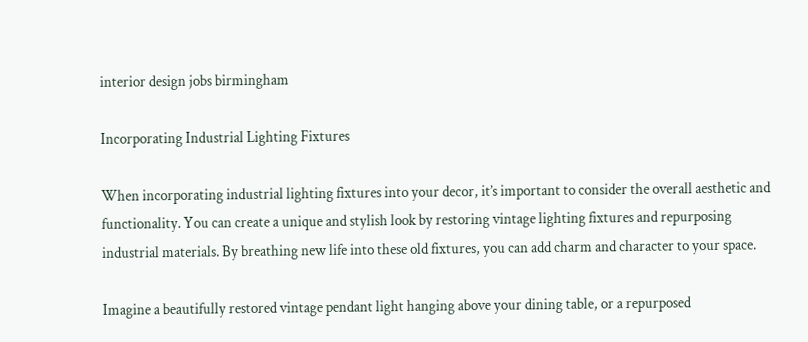interior design jobs birmingham

Incorporating Industrial Lighting Fixtures

When incorporating industrial lighting fixtures into your decor, it’s important to consider the overall aesthetic and functionality. You can create a unique and stylish look by restoring vintage lighting fixtures and repurposing industrial materials. By breathing new life into these old fixtures, you can add charm and character to your space.

Imagine a beautifully restored vintage pendant light hanging above your dining table, or a repurposed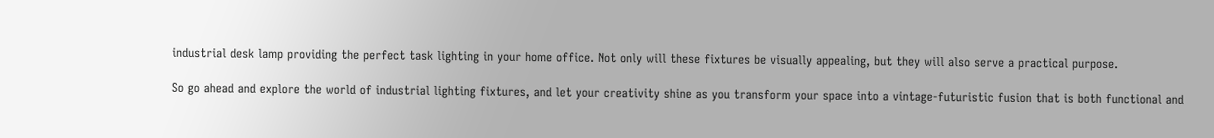industrial desk lamp providing the perfect task lighting in your home office. Not only will these fixtures be visually appealing, but they will also serve a practical purpose.

So go ahead and explore the world of industrial lighting fixtures, and let your creativity shine as you transform your space into a vintage-futuristic fusion that is both functional and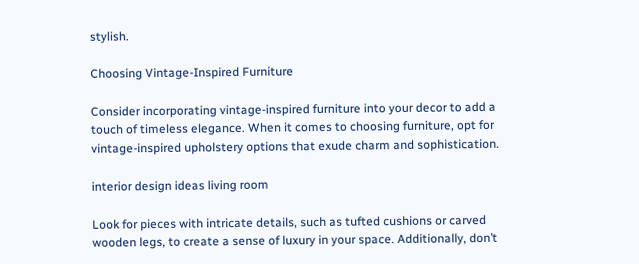stylish.

Choosing Vintage-Inspired Furniture

Consider incorporating vintage-inspired furniture into your decor to add a touch of timeless elegance. When it comes to choosing furniture, opt for vintage-inspired upholstery options that exude charm and sophistication.

interior design ideas living room

Look for pieces with intricate details, such as tufted cushions or carved wooden legs, to create a sense of luxury in your space. Additionally, don’t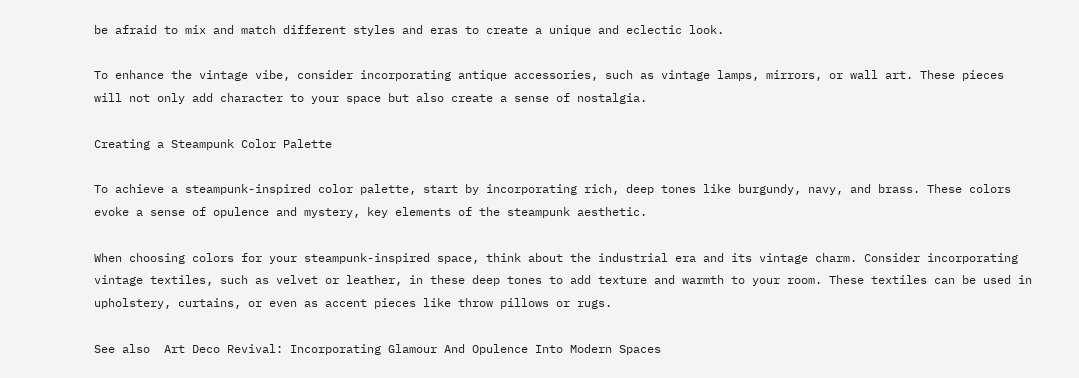be afraid to mix and match different styles and eras to create a unique and eclectic look.

To enhance the vintage vibe, consider incorporating antique accessories, such as vintage lamps, mirrors, or wall art. These pieces will not only add character to your space but also create a sense of nostalgia.

Creating a Steampunk Color Palette

To achieve a steampunk-inspired color palette, start by incorporating rich, deep tones like burgundy, navy, and brass. These colors evoke a sense of opulence and mystery, key elements of the steampunk aesthetic.

When choosing colors for your steampunk-inspired space, think about the industrial era and its vintage charm. Consider incorporating vintage textiles, such as velvet or leather, in these deep tones to add texture and warmth to your room. These textiles can be used in upholstery, curtains, or even as accent pieces like throw pillows or rugs.

See also  Art Deco Revival: Incorporating Glamour And Opulence Into Modern Spaces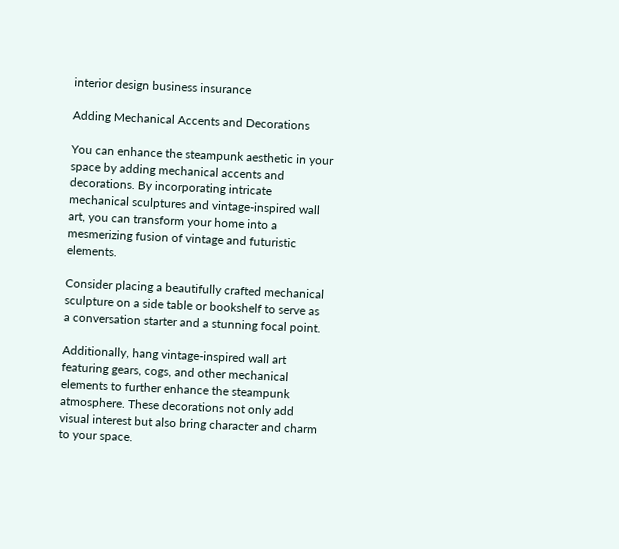interior design business insurance

Adding Mechanical Accents and Decorations

You can enhance the steampunk aesthetic in your space by adding mechanical accents and decorations. By incorporating intricate mechanical sculptures and vintage-inspired wall art, you can transform your home into a mesmerizing fusion of vintage and futuristic elements.

Consider placing a beautifully crafted mechanical sculpture on a side table or bookshelf to serve as a conversation starter and a stunning focal point.

Additionally, hang vintage-inspired wall art featuring gears, cogs, and other mechanical elements to further enhance the steampunk atmosphere. These decorations not only add visual interest but also bring character and charm to your space.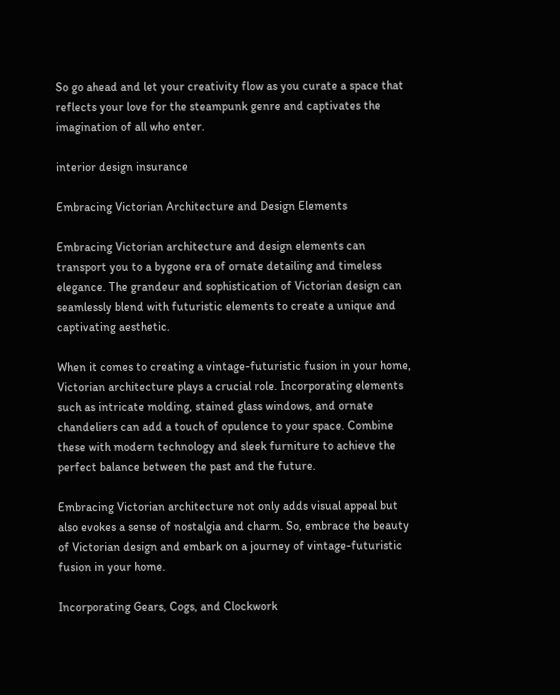So go ahead and let your creativity flow as you curate a space that reflects your love for the steampunk genre and captivates the imagination of all who enter.

interior design insurance

Embracing Victorian Architecture and Design Elements

Embracing Victorian architecture and design elements can transport you to a bygone era of ornate detailing and timeless elegance. The grandeur and sophistication of Victorian design can seamlessly blend with futuristic elements to create a unique and captivating aesthetic.

When it comes to creating a vintage-futuristic fusion in your home, Victorian architecture plays a crucial role. Incorporating elements such as intricate molding, stained glass windows, and ornate chandeliers can add a touch of opulence to your space. Combine these with modern technology and sleek furniture to achieve the perfect balance between the past and the future.

Embracing Victorian architecture not only adds visual appeal but also evokes a sense of nostalgia and charm. So, embrace the beauty of Victorian design and embark on a journey of vintage-futuristic fusion in your home.

Incorporating Gears, Cogs, and Clockwork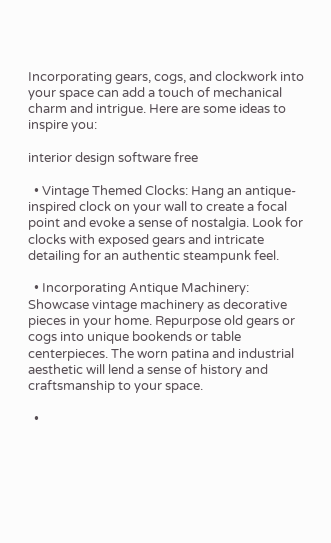Incorporating gears, cogs, and clockwork into your space can add a touch of mechanical charm and intrigue. Here are some ideas to inspire you:

interior design software free

  • Vintage Themed Clocks: Hang an antique-inspired clock on your wall to create a focal point and evoke a sense of nostalgia. Look for clocks with exposed gears and intricate detailing for an authentic steampunk feel.

  • Incorporating Antique Machinery: Showcase vintage machinery as decorative pieces in your home. Repurpose old gears or cogs into unique bookends or table centerpieces. The worn patina and industrial aesthetic will lend a sense of history and craftsmanship to your space.

  •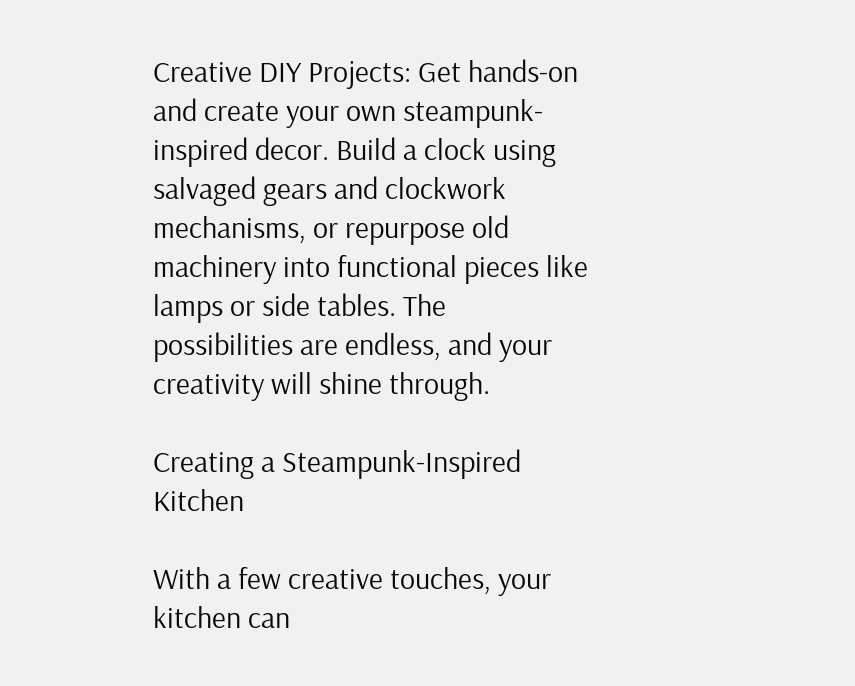Creative DIY Projects: Get hands-on and create your own steampunk-inspired decor. Build a clock using salvaged gears and clockwork mechanisms, or repurpose old machinery into functional pieces like lamps or side tables. The possibilities are endless, and your creativity will shine through.

Creating a Steampunk-Inspired Kitchen

With a few creative touches, your kitchen can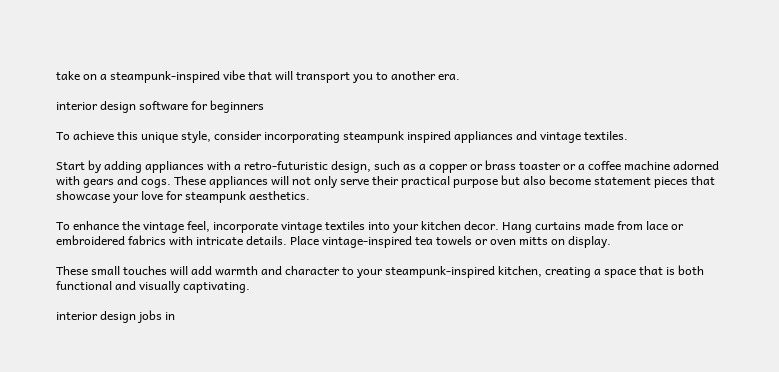take on a steampunk-inspired vibe that will transport you to another era.

interior design software for beginners

To achieve this unique style, consider incorporating steampunk inspired appliances and vintage textiles.

Start by adding appliances with a retro-futuristic design, such as a copper or brass toaster or a coffee machine adorned with gears and cogs. These appliances will not only serve their practical purpose but also become statement pieces that showcase your love for steampunk aesthetics.

To enhance the vintage feel, incorporate vintage textiles into your kitchen decor. Hang curtains made from lace or embroidered fabrics with intricate details. Place vintage-inspired tea towels or oven mitts on display.

These small touches will add warmth and character to your steampunk-inspired kitchen, creating a space that is both functional and visually captivating.

interior design jobs in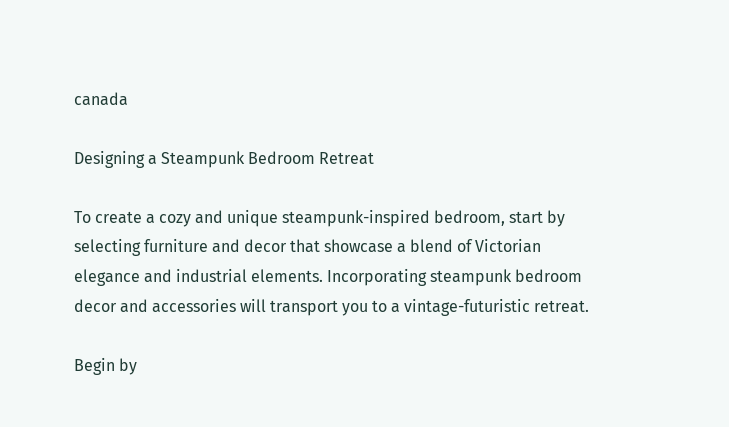canada

Designing a Steampunk Bedroom Retreat

To create a cozy and unique steampunk-inspired bedroom, start by selecting furniture and decor that showcase a blend of Victorian elegance and industrial elements. Incorporating steampunk bedroom decor and accessories will transport you to a vintage-futuristic retreat.

Begin by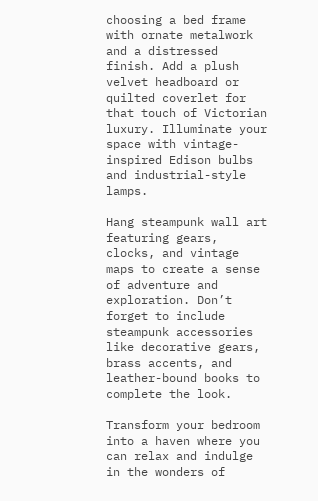choosing a bed frame with ornate metalwork and a distressed finish. Add a plush velvet headboard or quilted coverlet for that touch of Victorian luxury. Illuminate your space with vintage-inspired Edison bulbs and industrial-style lamps.

Hang steampunk wall art featuring gears, clocks, and vintage maps to create a sense of adventure and exploration. Don’t forget to include steampunk accessories like decorative gears, brass accents, and leather-bound books to complete the look.

Transform your bedroom into a haven where you can relax and indulge in the wonders of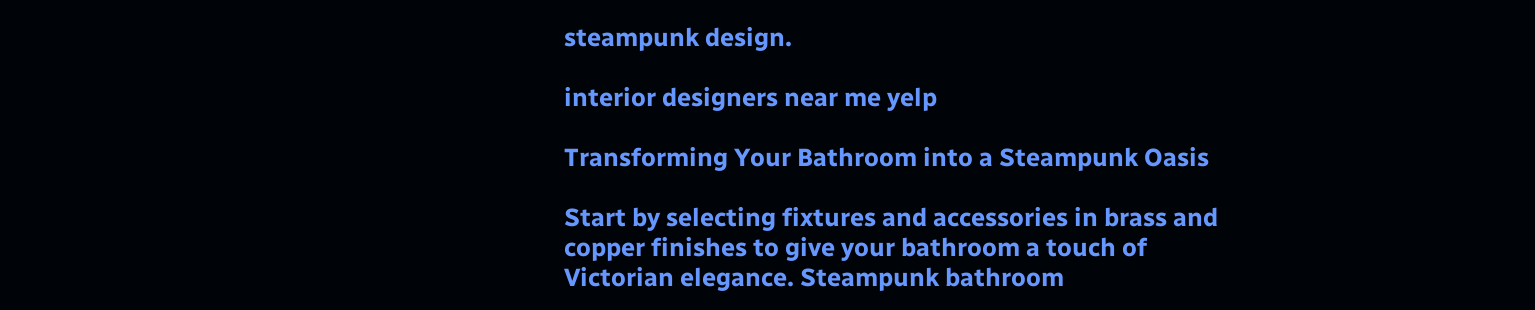steampunk design.

interior designers near me yelp

Transforming Your Bathroom into a Steampunk Oasis

Start by selecting fixtures and accessories in brass and copper finishes to give your bathroom a touch of Victorian elegance. Steampunk bathroom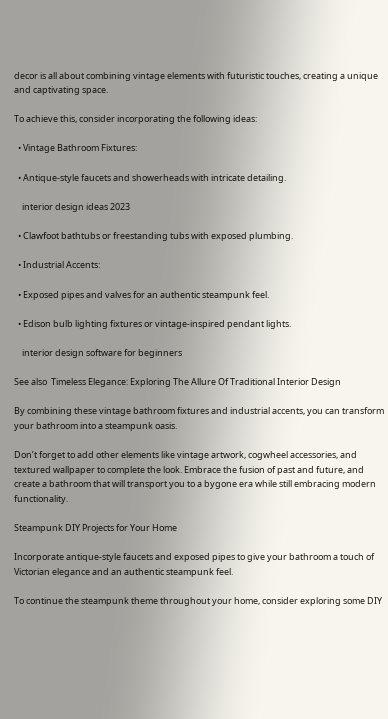decor is all about combining vintage elements with futuristic touches, creating a unique and captivating space.

To achieve this, consider incorporating the following ideas:

  • Vintage Bathroom Fixtures:

  • Antique-style faucets and showerheads with intricate detailing.

    interior design ideas 2023

  • Clawfoot bathtubs or freestanding tubs with exposed plumbing.

  • Industrial Accents:

  • Exposed pipes and valves for an authentic steampunk feel.

  • Edison bulb lighting fixtures or vintage-inspired pendant lights.

    interior design software for beginners

See also  Timeless Elegance: Exploring The Allure Of Traditional Interior Design

By combining these vintage bathroom fixtures and industrial accents, you can transform your bathroom into a steampunk oasis.

Don’t forget to add other elements like vintage artwork, cogwheel accessories, and textured wallpaper to complete the look. Embrace the fusion of past and future, and create a bathroom that will transport you to a bygone era while still embracing modern functionality.

Steampunk DIY Projects for Your Home

Incorporate antique-style faucets and exposed pipes to give your bathroom a touch of Victorian elegance and an authentic steampunk feel.

To continue the steampunk theme throughout your home, consider exploring some DIY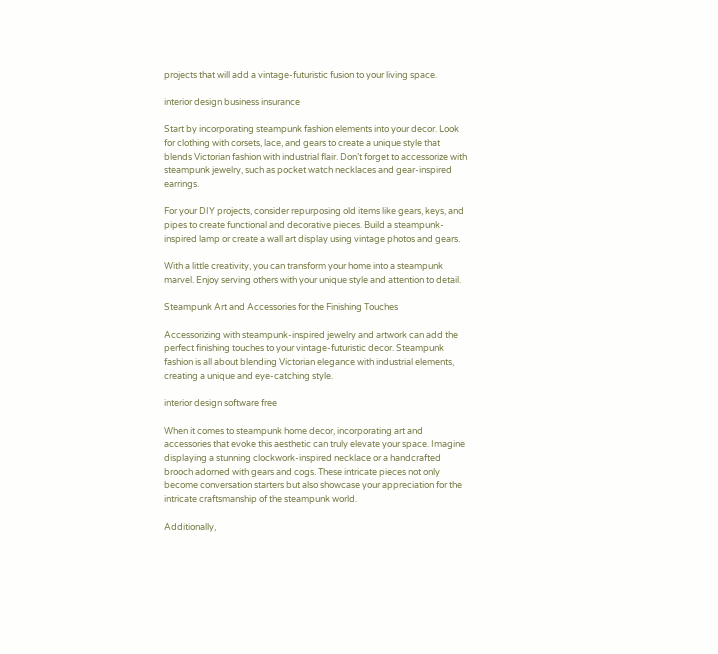projects that will add a vintage-futuristic fusion to your living space.

interior design business insurance

Start by incorporating steampunk fashion elements into your decor. Look for clothing with corsets, lace, and gears to create a unique style that blends Victorian fashion with industrial flair. Don’t forget to accessorize with steampunk jewelry, such as pocket watch necklaces and gear-inspired earrings.

For your DIY projects, consider repurposing old items like gears, keys, and pipes to create functional and decorative pieces. Build a steampunk-inspired lamp or create a wall art display using vintage photos and gears.

With a little creativity, you can transform your home into a steampunk marvel. Enjoy serving others with your unique style and attention to detail.

Steampunk Art and Accessories for the Finishing Touches

Accessorizing with steampunk-inspired jewelry and artwork can add the perfect finishing touches to your vintage-futuristic decor. Steampunk fashion is all about blending Victorian elegance with industrial elements, creating a unique and eye-catching style.

interior design software free

When it comes to steampunk home decor, incorporating art and accessories that evoke this aesthetic can truly elevate your space. Imagine displaying a stunning clockwork-inspired necklace or a handcrafted brooch adorned with gears and cogs. These intricate pieces not only become conversation starters but also showcase your appreciation for the intricate craftsmanship of the steampunk world.

Additionally,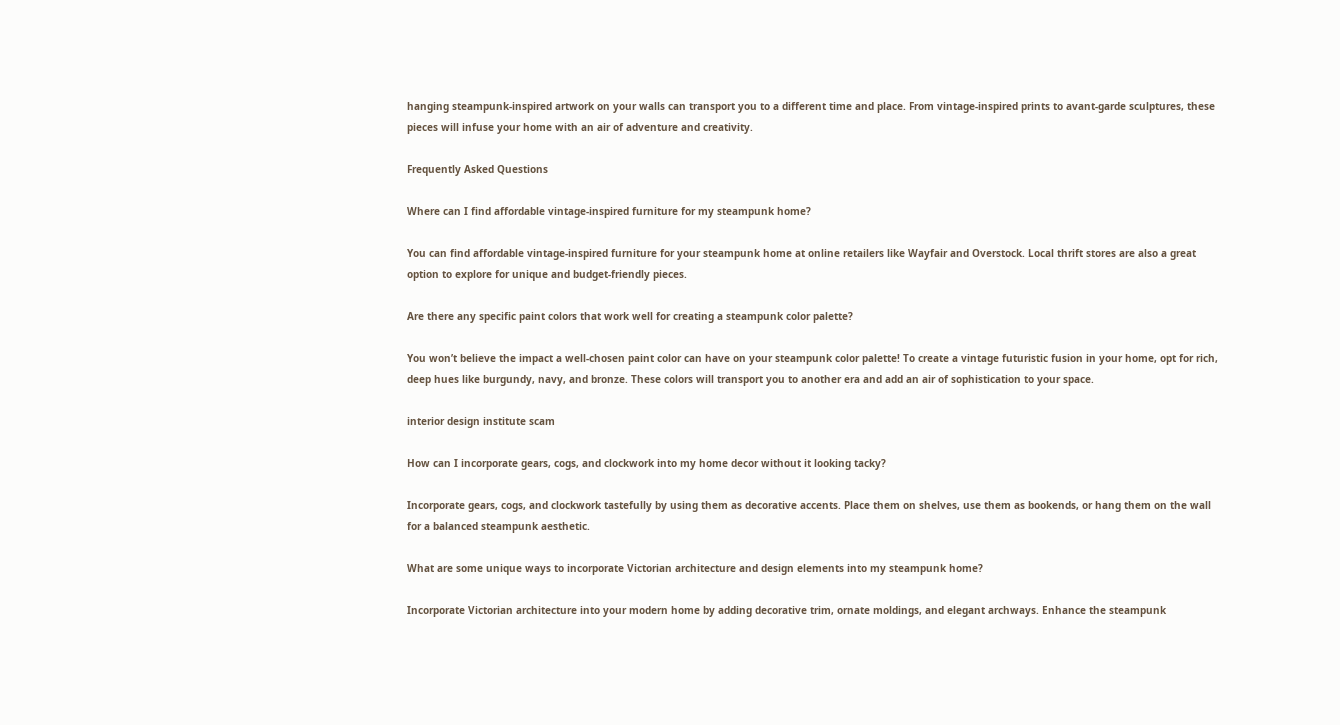hanging steampunk-inspired artwork on your walls can transport you to a different time and place. From vintage-inspired prints to avant-garde sculptures, these pieces will infuse your home with an air of adventure and creativity.

Frequently Asked Questions

Where can I find affordable vintage-inspired furniture for my steampunk home?

You can find affordable vintage-inspired furniture for your steampunk home at online retailers like Wayfair and Overstock. Local thrift stores are also a great option to explore for unique and budget-friendly pieces.

Are there any specific paint colors that work well for creating a steampunk color palette?

You won’t believe the impact a well-chosen paint color can have on your steampunk color palette! To create a vintage futuristic fusion in your home, opt for rich, deep hues like burgundy, navy, and bronze. These colors will transport you to another era and add an air of sophistication to your space.

interior design institute scam

How can I incorporate gears, cogs, and clockwork into my home decor without it looking tacky?

Incorporate gears, cogs, and clockwork tastefully by using them as decorative accents. Place them on shelves, use them as bookends, or hang them on the wall for a balanced steampunk aesthetic.

What are some unique ways to incorporate Victorian architecture and design elements into my steampunk home?

Incorporate Victorian architecture into your modern home by adding decorative trim, ornate moldings, and elegant archways. Enhance the steampunk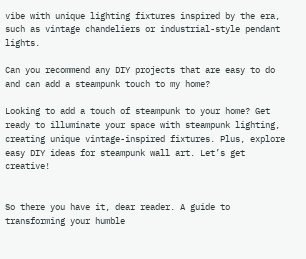vibe with unique lighting fixtures inspired by the era, such as vintage chandeliers or industrial-style pendant lights.

Can you recommend any DIY projects that are easy to do and can add a steampunk touch to my home?

Looking to add a touch of steampunk to your home? Get ready to illuminate your space with steampunk lighting, creating unique vintage-inspired fixtures. Plus, explore easy DIY ideas for steampunk wall art. Let’s get creative!


So there you have it, dear reader. A guide to transforming your humble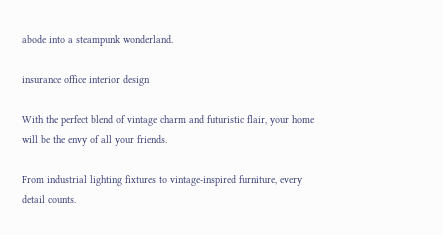abode into a steampunk wonderland.

insurance office interior design

With the perfect blend of vintage charm and futuristic flair, your home will be the envy of all your friends.

From industrial lighting fixtures to vintage-inspired furniture, every detail counts.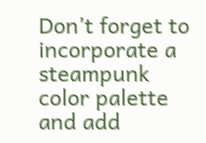Don’t forget to incorporate a steampunk color palette and add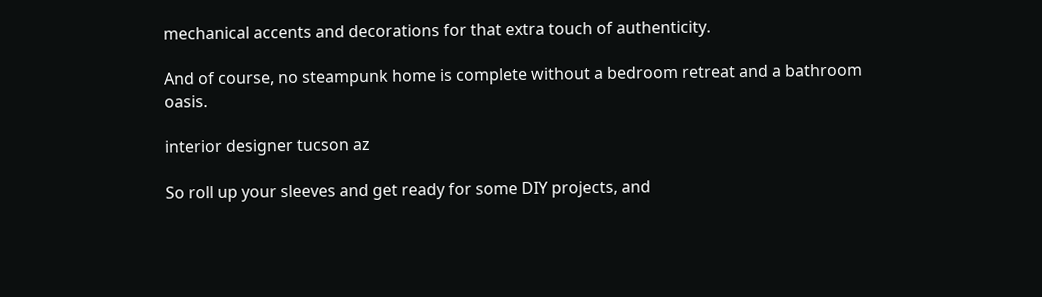mechanical accents and decorations for that extra touch of authenticity.

And of course, no steampunk home is complete without a bedroom retreat and a bathroom oasis.

interior designer tucson az

So roll up your sleeves and get ready for some DIY projects, and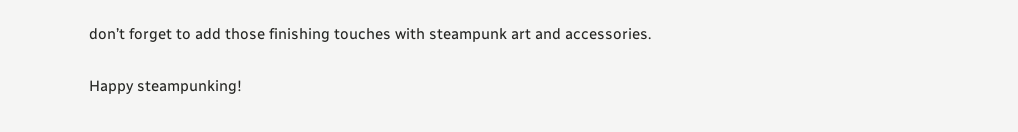don’t forget to add those finishing touches with steampunk art and accessories.

Happy steampunking!